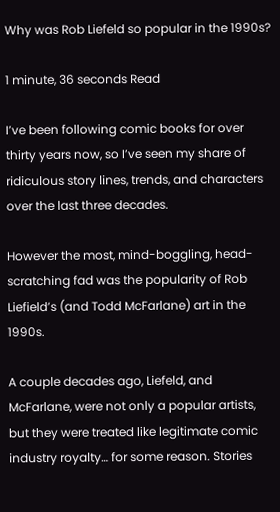Why was Rob Liefeld so popular in the 1990s?

1 minute, 36 seconds Read

I’ve been following comic books for over thirty years now, so I’ve seen my share of ridiculous story lines, trends, and characters over the last three decades.

However the most, mind-boggling, head-scratching fad was the popularity of Rob Liefield’s (and Todd McFarlane) art in the 1990s.

A couple decades ago, Liefeld, and McFarlane, were not only a popular artists, but they were treated like legitimate comic industry royalty… for some reason. Stories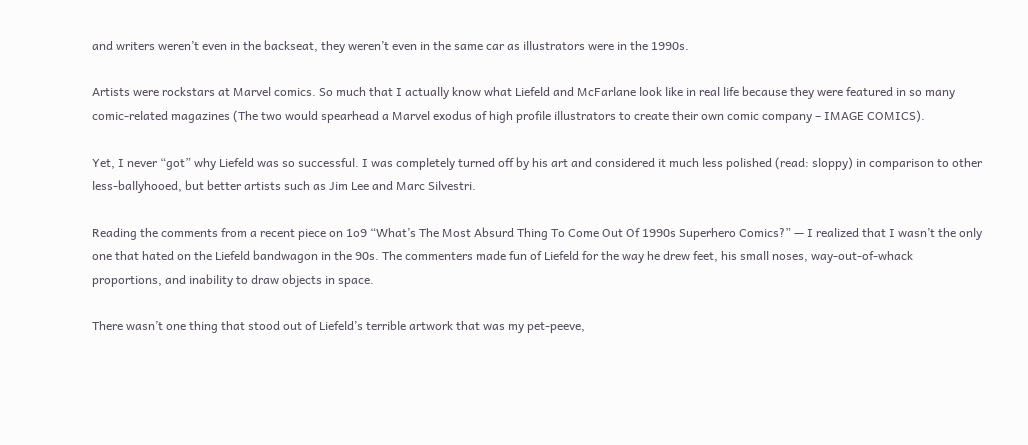and writers weren’t even in the backseat, they weren’t even in the same car as illustrators were in the 1990s.

Artists were rockstars at Marvel comics. So much that I actually know what Liefeld and McFarlane look like in real life because they were featured in so many comic-related magazines (The two would spearhead a Marvel exodus of high profile illustrators to create their own comic company – IMAGE COMICS).

Yet, I never “got” why Liefeld was so successful. I was completely turned off by his art and considered it much less polished (read: sloppy) in comparison to other less-ballyhooed, but better artists such as Jim Lee and Marc Silvestri.

Reading the comments from a recent piece on 1o9 “What’s The Most Absurd Thing To Come Out Of 1990s Superhero Comics?” — I realized that I wasn’t the only one that hated on the Liefeld bandwagon in the 90s. The commenters made fun of Liefeld for the way he drew feet, his small noses, way-out-of-whack proportions, and inability to draw objects in space.

There wasn’t one thing that stood out of Liefeld’s terrible artwork that was my pet-peeve,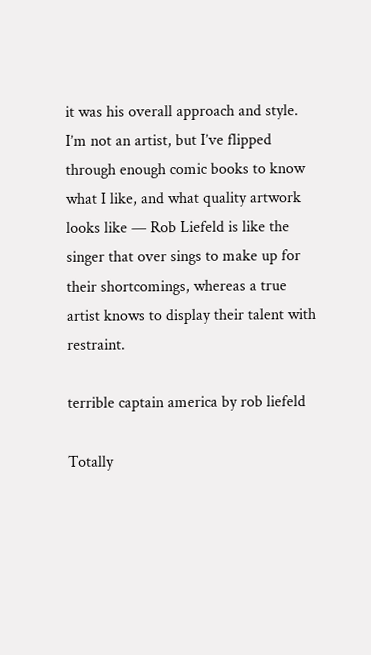it was his overall approach and style. I’m not an artist, but I’ve flipped through enough comic books to know what I like, and what quality artwork looks like — Rob Liefeld is like the singer that over sings to make up for their shortcomings, whereas a true artist knows to display their talent with restraint.

terrible captain america by rob liefeld

Totally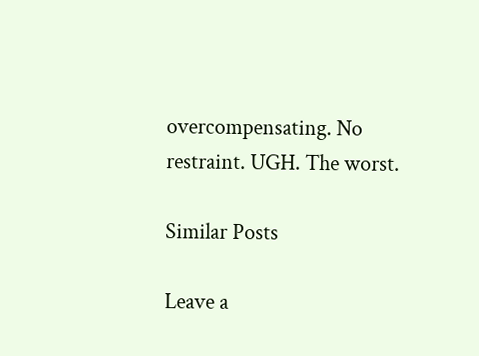overcompensating. No restraint. UGH. The worst.

Similar Posts

Leave a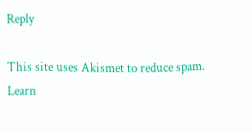Reply

This site uses Akismet to reduce spam. Learn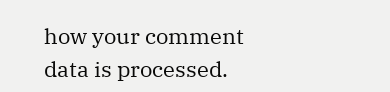how your comment data is processed.